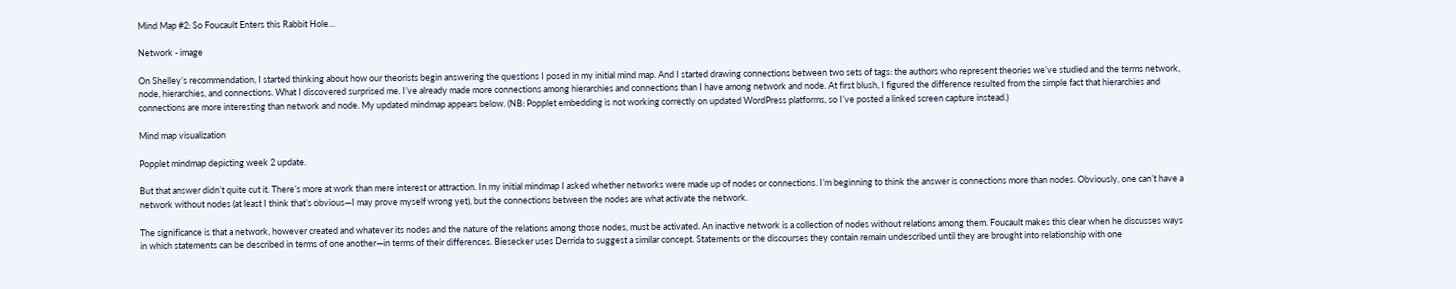Mind Map #2: So Foucault Enters this Rabbit Hole…

Network - image

On Shelley’s recommendation, I started thinking about how our theorists begin answering the questions I posed in my initial mind map. And I started drawing connections between two sets of tags: the authors who represent theories we’ve studied and the terms network, node, hierarchies, and connections. What I discovered surprised me. I’ve already made more connections among hierarchies and connections than I have among network and node. At first blush, I figured the difference resulted from the simple fact that hierarchies and connections are more interesting than network and node. My updated mindmap appears below. (NB: Popplet embedding is not working correctly on updated WordPress platforms, so I’ve posted a linked screen capture instead.)

Mind map visualization

Popplet mindmap depicting week 2 update.

But that answer didn’t quite cut it. There’s more at work than mere interest or attraction. In my initial mindmap I asked whether networks were made up of nodes or connections. I’m beginning to think the answer is connections more than nodes. Obviously, one can’t have a network without nodes (at least I think that’s obvious—I may prove myself wrong yet), but the connections between the nodes are what activate the network.

The significance is that a network, however created and whatever its nodes and the nature of the relations among those nodes, must be activated. An inactive network is a collection of nodes without relations among them. Foucault makes this clear when he discusses ways in which statements can be described in terms of one another—in terms of their differences. Biesecker uses Derrida to suggest a similar concept. Statements or the discourses they contain remain undescribed until they are brought into relationship with one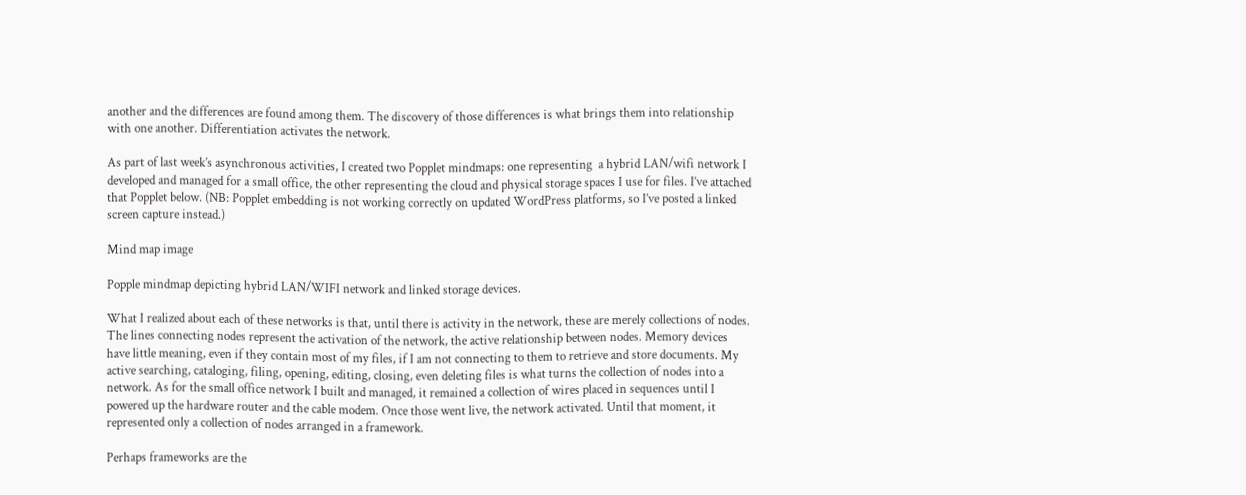another and the differences are found among them. The discovery of those differences is what brings them into relationship with one another. Differentiation activates the network.

As part of last week’s asynchronous activities, I created two Popplet mindmaps: one representing  a hybrid LAN/wifi network I developed and managed for a small office, the other representing the cloud and physical storage spaces I use for files. I’ve attached that Popplet below. (NB: Popplet embedding is not working correctly on updated WordPress platforms, so I’ve posted a linked screen capture instead.)

Mind map image

Popple mindmap depicting hybrid LAN/WIFI network and linked storage devices.

What I realized about each of these networks is that, until there is activity in the network, these are merely collections of nodes. The lines connecting nodes represent the activation of the network, the active relationship between nodes. Memory devices have little meaning, even if they contain most of my files, if I am not connecting to them to retrieve and store documents. My active searching, cataloging, filing, opening, editing, closing, even deleting files is what turns the collection of nodes into a network. As for the small office network I built and managed, it remained a collection of wires placed in sequences until I powered up the hardware router and the cable modem. Once those went live, the network activated. Until that moment, it represented only a collection of nodes arranged in a framework.

Perhaps frameworks are the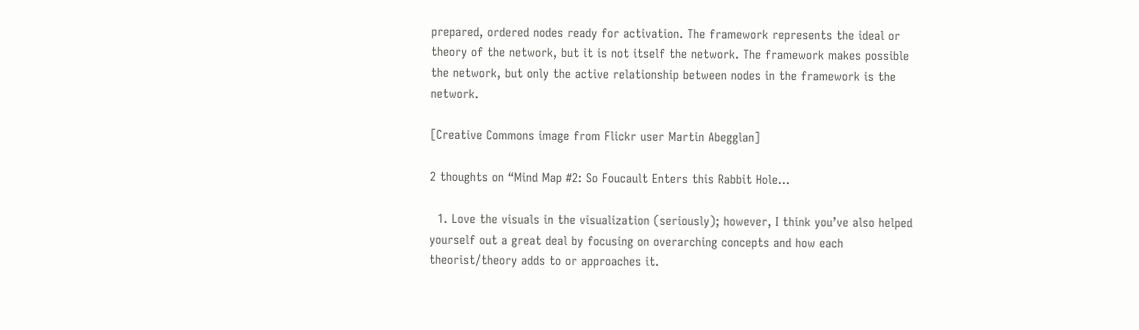prepared, ordered nodes ready for activation. The framework represents the ideal or theory of the network, but it is not itself the network. The framework makes possible the network, but only the active relationship between nodes in the framework is the network.

[Creative Commons image from Flickr user Martin Abegglan]

2 thoughts on “Mind Map #2: So Foucault Enters this Rabbit Hole…

  1. Love the visuals in the visualization (seriously); however, I think you’ve also helped yourself out a great deal by focusing on overarching concepts and how each theorist/theory adds to or approaches it.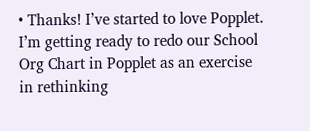• Thanks! I’ve started to love Popplet. I’m getting ready to redo our School Org Chart in Popplet as an exercise in rethinking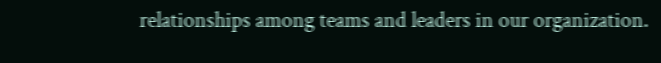relationships among teams and leaders in our organization.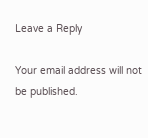Leave a Reply

Your email address will not be published.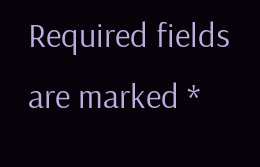Required fields are marked *